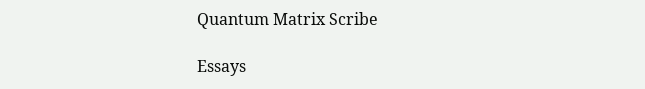Quantum Matrix Scribe

Essays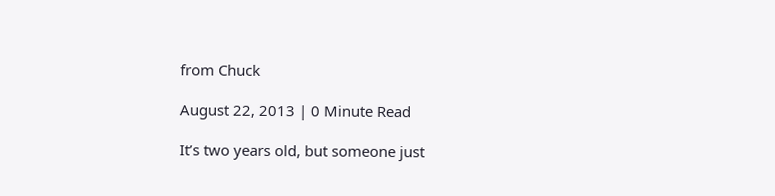from Chuck

August 22, 2013 | 0 Minute Read

It’s two years old, but someone just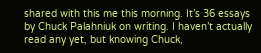shared with this me this morning. It’s 36 essays by Chuck Palahniuk on writing. I haven’t actually read any yet, but knowing Chuck,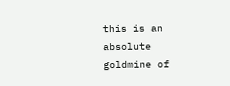this is an absolute goldmine of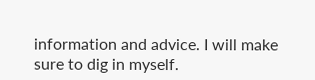information and advice. I will make sure to dig in myself.